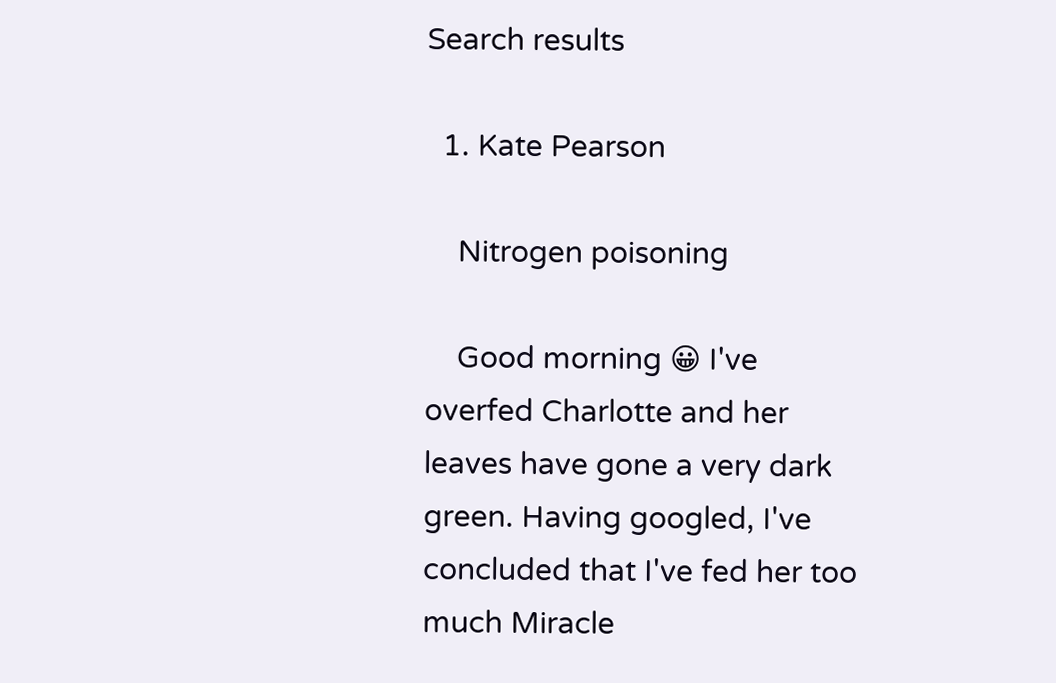Search results

  1. Kate Pearson

    Nitrogen poisoning

    Good morning 😀 I've overfed Charlotte and her leaves have gone a very dark green. Having googled, I've concluded that I've fed her too much Miracle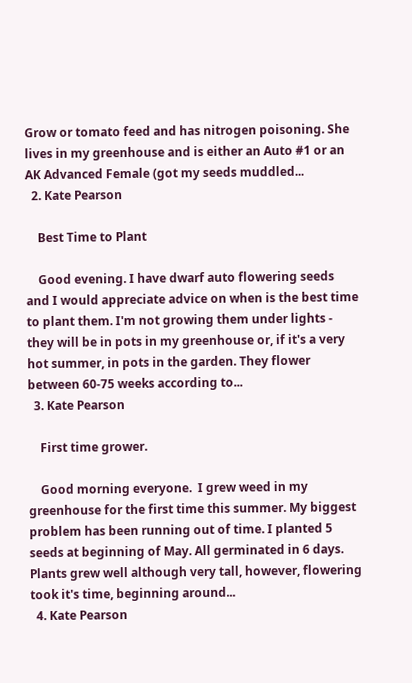Grow or tomato feed and has nitrogen poisoning. She lives in my greenhouse and is either an Auto #1 or an AK Advanced Female (got my seeds muddled...
  2. Kate Pearson

    Best Time to Plant

    Good evening. I have dwarf auto flowering seeds and I would appreciate advice on when is the best time to plant them. I'm not growing them under lights - they will be in pots in my greenhouse or, if it's a very hot summer, in pots in the garden. They flower between 60-75 weeks according to...
  3. Kate Pearson

    First time grower.

    Good morning everyone.  I grew weed in my greenhouse for the first time this summer. My biggest problem has been running out of time. I planted 5 seeds at beginning of May. All germinated in 6 days. Plants grew well although very tall, however, flowering took it's time, beginning around...
  4. Kate Pearson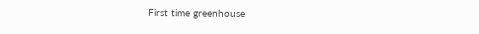First time greenhouse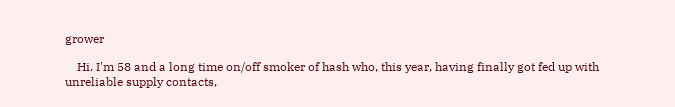grower

    Hi. I'm 58 and a long time on/off smoker of hash who, this year, having finally got fed up with unreliable supply contacts,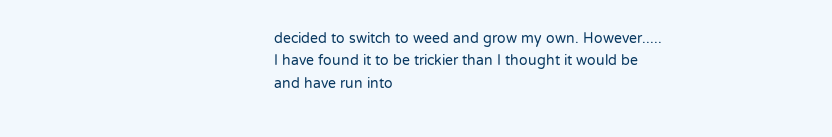decided to switch to weed and grow my own. However..... I have found it to be trickier than I thought it would be and have run into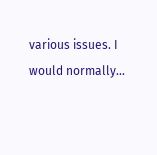various issues. I would normally...